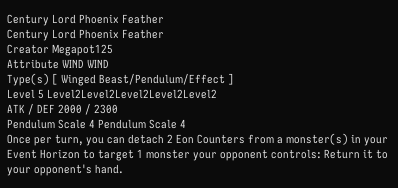Century Lord Phoenix Feather
Century Lord Phoenix Feather
Creator Megapot125
Attribute WIND WIND
Type(s) [ Winged Beast/Pendulum/Effect ]
Level 5 Level2Level2Level2Level2Level2
ATK / DEF 2000 / 2300
Pendulum Scale 4 Pendulum Scale 4
Once per turn, you can detach 2 Eon Counters from a monster(s) in your Event Horizon to target 1 monster your opponent controls: Return it to your opponent's hand.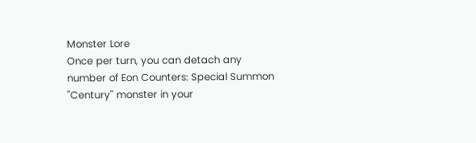Monster Lore
Once per turn, you can detach any number of Eon Counters: Special Summon "Century" monster in your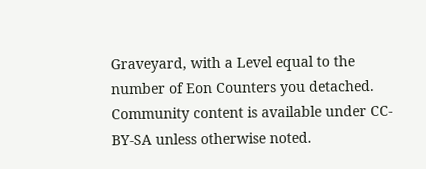Graveyard, with a Level equal to the number of Eon Counters you detached.
Community content is available under CC-BY-SA unless otherwise noted.